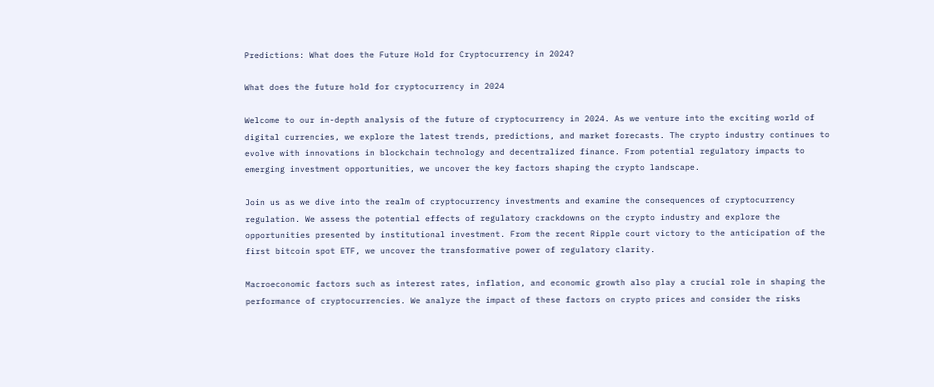Predictions: What does the Future Hold for Cryptocurrency in 2024?

What does the future hold for cryptocurrency in 2024

Welcome to our in-depth analysis of the future of cryptocurrency in 2024. As we venture into the exciting world of digital currencies, we explore the latest trends, predictions, and market forecasts. The crypto industry continues to evolve with innovations in blockchain technology and decentralized finance. From potential regulatory impacts to emerging investment opportunities, we uncover the key factors shaping the crypto landscape.

Join us as we dive into the realm of cryptocurrency investments and examine the consequences of cryptocurrency regulation. We assess the potential effects of regulatory crackdowns on the crypto industry and explore the opportunities presented by institutional investment. From the recent Ripple court victory to the anticipation of the first bitcoin spot ETF, we uncover the transformative power of regulatory clarity.

Macroeconomic factors such as interest rates, inflation, and economic growth also play a crucial role in shaping the performance of cryptocurrencies. We analyze the impact of these factors on crypto prices and consider the risks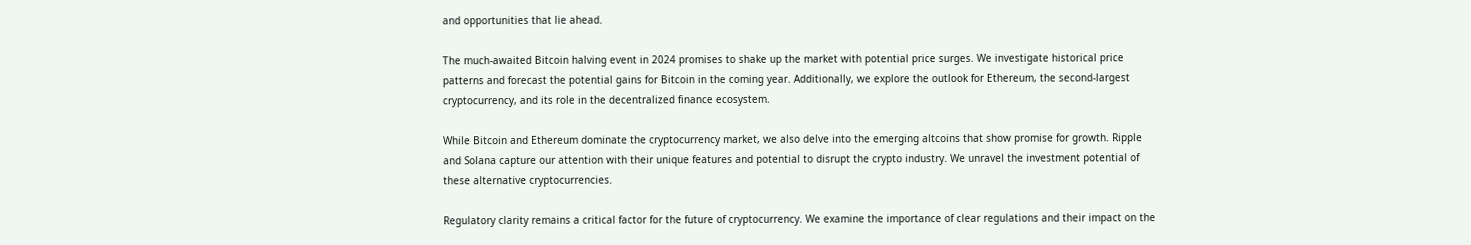and opportunities that lie ahead.

The much-awaited Bitcoin halving event in 2024 promises to shake up the market with potential price surges. We investigate historical price patterns and forecast the potential gains for Bitcoin in the coming year. Additionally, we explore the outlook for Ethereum, the second-largest cryptocurrency, and its role in the decentralized finance ecosystem.

While Bitcoin and Ethereum dominate the cryptocurrency market, we also delve into the emerging altcoins that show promise for growth. Ripple and Solana capture our attention with their unique features and potential to disrupt the crypto industry. We unravel the investment potential of these alternative cryptocurrencies.

Regulatory clarity remains a critical factor for the future of cryptocurrency. We examine the importance of clear regulations and their impact on the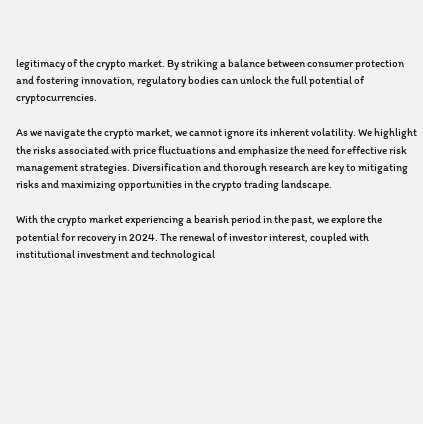legitimacy of the crypto market. By striking a balance between consumer protection and fostering innovation, regulatory bodies can unlock the full potential of cryptocurrencies.

As we navigate the crypto market, we cannot ignore its inherent volatility. We highlight the risks associated with price fluctuations and emphasize the need for effective risk management strategies. Diversification and thorough research are key to mitigating risks and maximizing opportunities in the crypto trading landscape.

With the crypto market experiencing a bearish period in the past, we explore the potential for recovery in 2024. The renewal of investor interest, coupled with institutional investment and technological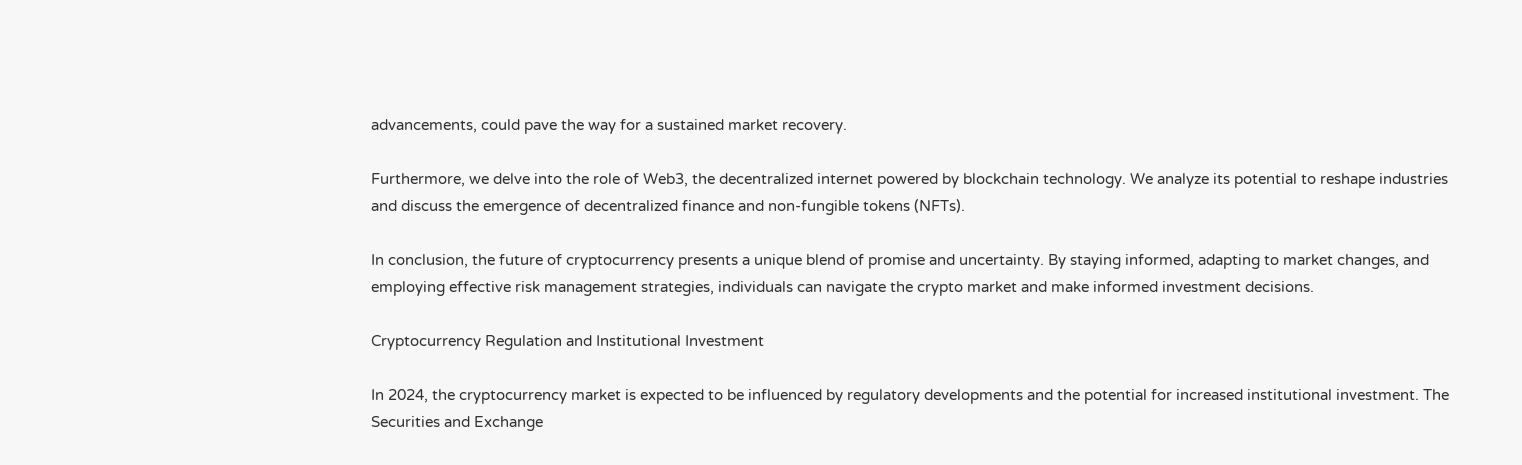advancements, could pave the way for a sustained market recovery.

Furthermore, we delve into the role of Web3, the decentralized internet powered by blockchain technology. We analyze its potential to reshape industries and discuss the emergence of decentralized finance and non-fungible tokens (NFTs).

In conclusion, the future of cryptocurrency presents a unique blend of promise and uncertainty. By staying informed, adapting to market changes, and employing effective risk management strategies, individuals can navigate the crypto market and make informed investment decisions.

Cryptocurrency Regulation and Institutional Investment

In 2024, the cryptocurrency market is expected to be influenced by regulatory developments and the potential for increased institutional investment. The Securities and Exchange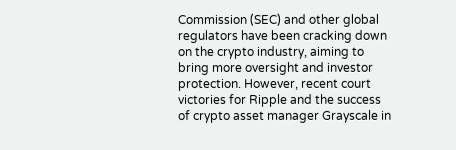Commission (SEC) and other global regulators have been cracking down on the crypto industry, aiming to bring more oversight and investor protection. However, recent court victories for Ripple and the success of crypto asset manager Grayscale in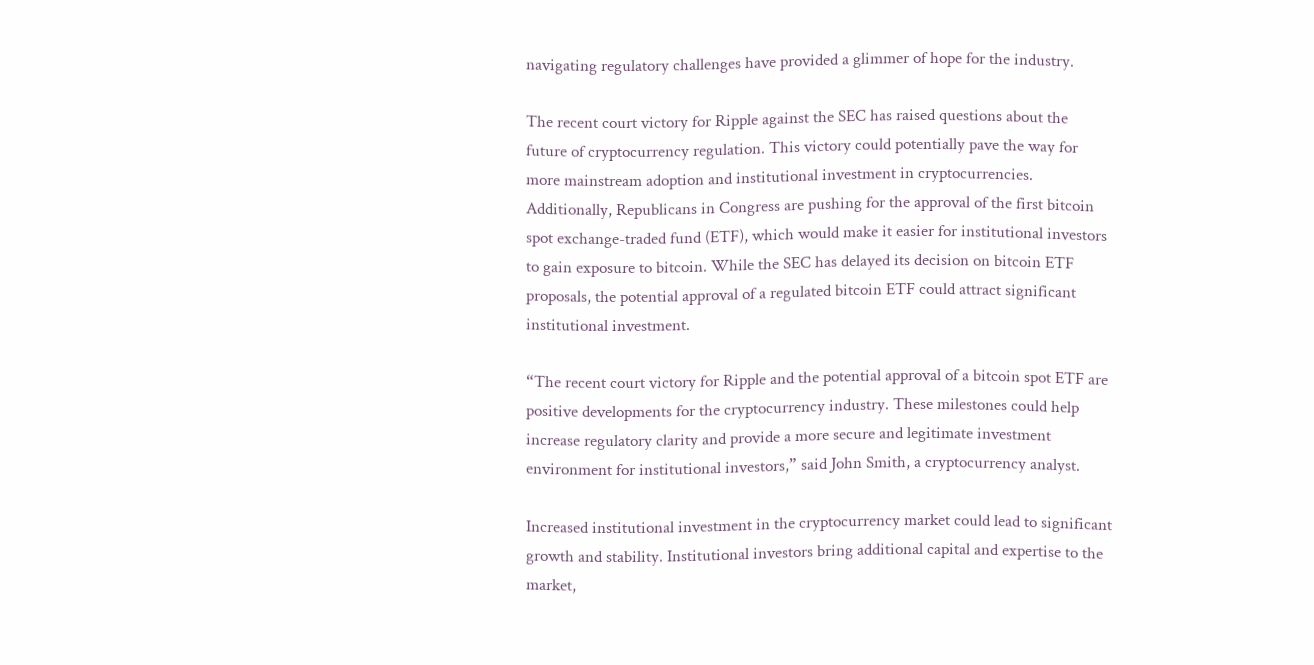navigating regulatory challenges have provided a glimmer of hope for the industry.

The recent court victory for Ripple against the SEC has raised questions about the future of cryptocurrency regulation. This victory could potentially pave the way for more mainstream adoption and institutional investment in cryptocurrencies. Additionally, Republicans in Congress are pushing for the approval of the first bitcoin spot exchange-traded fund (ETF), which would make it easier for institutional investors to gain exposure to bitcoin. While the SEC has delayed its decision on bitcoin ETF proposals, the potential approval of a regulated bitcoin ETF could attract significant institutional investment.

“The recent court victory for Ripple and the potential approval of a bitcoin spot ETF are positive developments for the cryptocurrency industry. These milestones could help increase regulatory clarity and provide a more secure and legitimate investment environment for institutional investors,” said John Smith, a cryptocurrency analyst.

Increased institutional investment in the cryptocurrency market could lead to significant growth and stability. Institutional investors bring additional capital and expertise to the market,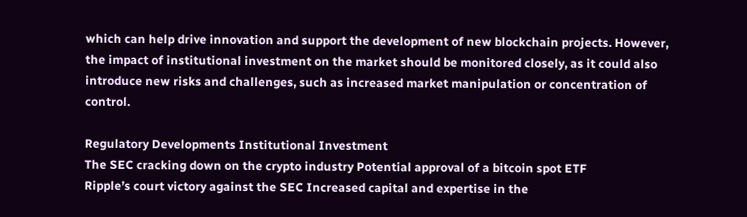which can help drive innovation and support the development of new blockchain projects. However, the impact of institutional investment on the market should be monitored closely, as it could also introduce new risks and challenges, such as increased market manipulation or concentration of control.

Regulatory Developments Institutional Investment
The SEC cracking down on the crypto industry Potential approval of a bitcoin spot ETF
Ripple’s court victory against the SEC Increased capital and expertise in the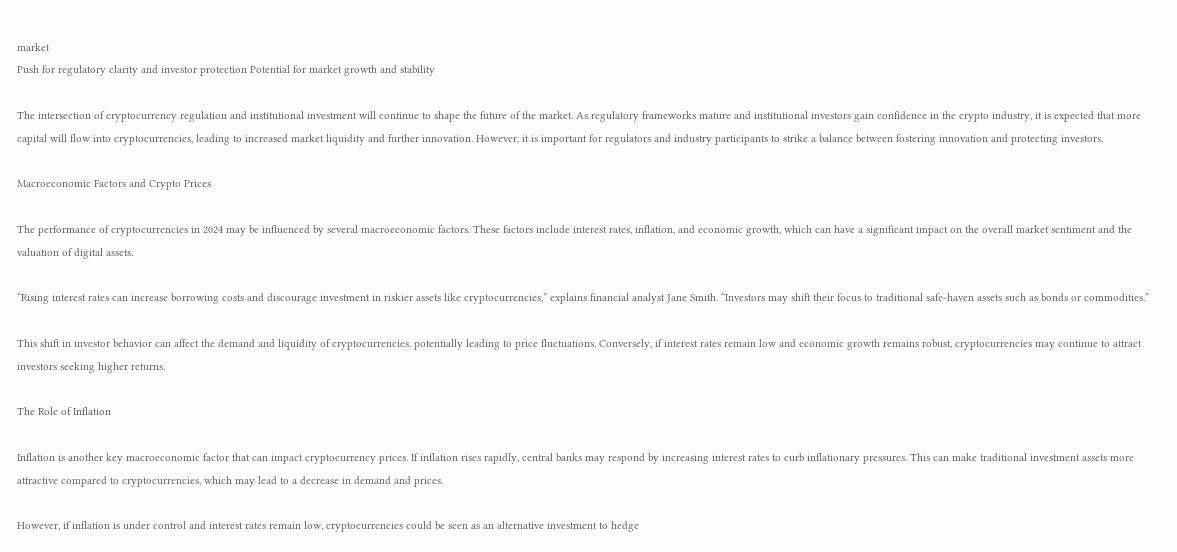market
Push for regulatory clarity and investor protection Potential for market growth and stability

The intersection of cryptocurrency regulation and institutional investment will continue to shape the future of the market. As regulatory frameworks mature and institutional investors gain confidence in the crypto industry, it is expected that more capital will flow into cryptocurrencies, leading to increased market liquidity and further innovation. However, it is important for regulators and industry participants to strike a balance between fostering innovation and protecting investors.

Macroeconomic Factors and Crypto Prices

The performance of cryptocurrencies in 2024 may be influenced by several macroeconomic factors. These factors include interest rates, inflation, and economic growth, which can have a significant impact on the overall market sentiment and the valuation of digital assets.

“Rising interest rates can increase borrowing costs and discourage investment in riskier assets like cryptocurrencies,” explains financial analyst Jane Smith. “Investors may shift their focus to traditional safe-haven assets such as bonds or commodities.”

This shift in investor behavior can affect the demand and liquidity of cryptocurrencies, potentially leading to price fluctuations. Conversely, if interest rates remain low and economic growth remains robust, cryptocurrencies may continue to attract investors seeking higher returns.

The Role of Inflation

Inflation is another key macroeconomic factor that can impact cryptocurrency prices. If inflation rises rapidly, central banks may respond by increasing interest rates to curb inflationary pressures. This can make traditional investment assets more attractive compared to cryptocurrencies, which may lead to a decrease in demand and prices.

However, if inflation is under control and interest rates remain low, cryptocurrencies could be seen as an alternative investment to hedge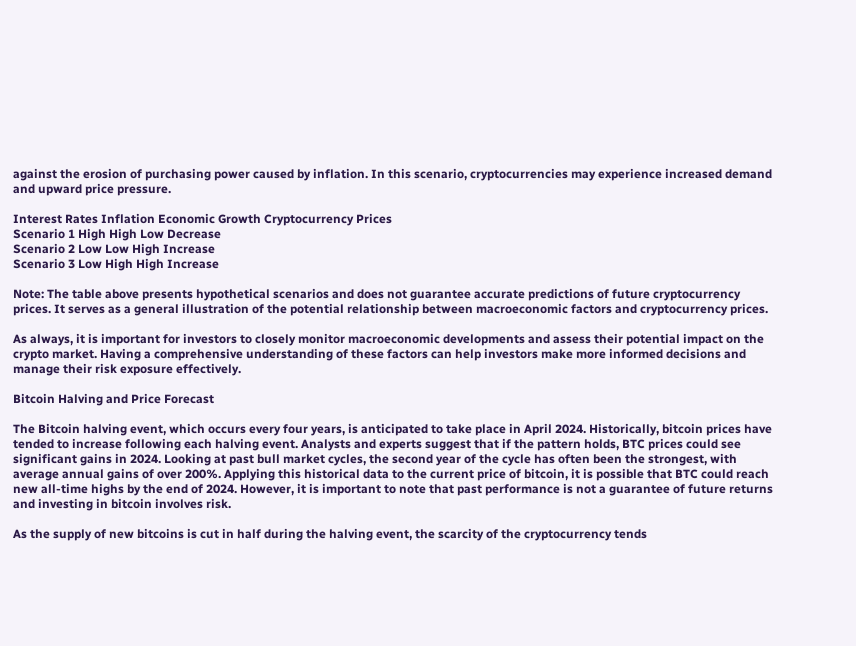against the erosion of purchasing power caused by inflation. In this scenario, cryptocurrencies may experience increased demand and upward price pressure.

Interest Rates Inflation Economic Growth Cryptocurrency Prices
Scenario 1 High High Low Decrease
Scenario 2 Low Low High Increase
Scenario 3 Low High High Increase

Note: The table above presents hypothetical scenarios and does not guarantee accurate predictions of future cryptocurrency prices. It serves as a general illustration of the potential relationship between macroeconomic factors and cryptocurrency prices.

As always, it is important for investors to closely monitor macroeconomic developments and assess their potential impact on the crypto market. Having a comprehensive understanding of these factors can help investors make more informed decisions and manage their risk exposure effectively.

Bitcoin Halving and Price Forecast

The Bitcoin halving event, which occurs every four years, is anticipated to take place in April 2024. Historically, bitcoin prices have tended to increase following each halving event. Analysts and experts suggest that if the pattern holds, BTC prices could see significant gains in 2024. Looking at past bull market cycles, the second year of the cycle has often been the strongest, with average annual gains of over 200%. Applying this historical data to the current price of bitcoin, it is possible that BTC could reach new all-time highs by the end of 2024. However, it is important to note that past performance is not a guarantee of future returns and investing in bitcoin involves risk.

As the supply of new bitcoins is cut in half during the halving event, the scarcity of the cryptocurrency tends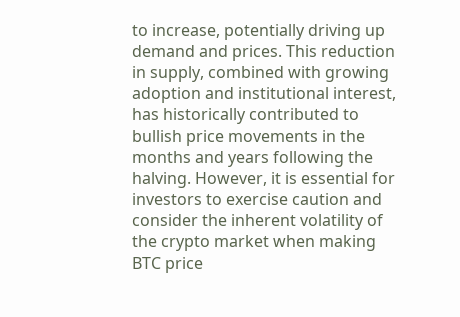to increase, potentially driving up demand and prices. This reduction in supply, combined with growing adoption and institutional interest, has historically contributed to bullish price movements in the months and years following the halving. However, it is essential for investors to exercise caution and consider the inherent volatility of the crypto market when making BTC price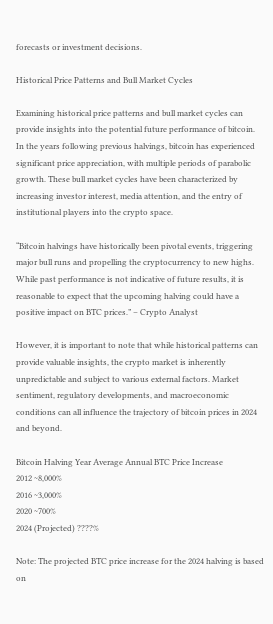forecasts or investment decisions.

Historical Price Patterns and Bull Market Cycles

Examining historical price patterns and bull market cycles can provide insights into the potential future performance of bitcoin. In the years following previous halvings, bitcoin has experienced significant price appreciation, with multiple periods of parabolic growth. These bull market cycles have been characterized by increasing investor interest, media attention, and the entry of institutional players into the crypto space.

“Bitcoin halvings have historically been pivotal events, triggering major bull runs and propelling the cryptocurrency to new highs. While past performance is not indicative of future results, it is reasonable to expect that the upcoming halving could have a positive impact on BTC prices.” – Crypto Analyst

However, it is important to note that while historical patterns can provide valuable insights, the crypto market is inherently unpredictable and subject to various external factors. Market sentiment, regulatory developments, and macroeconomic conditions can all influence the trajectory of bitcoin prices in 2024 and beyond.

Bitcoin Halving Year Average Annual BTC Price Increase
2012 ~8,000%
2016 ~3,000%
2020 ~700%
2024 (Projected) ????%

Note: The projected BTC price increase for the 2024 halving is based on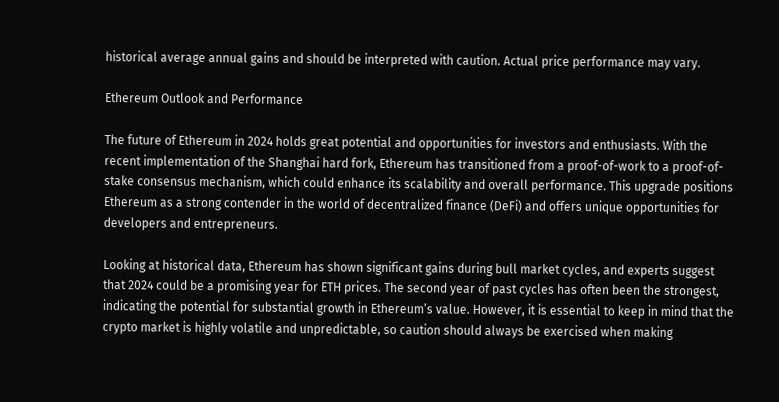historical average annual gains and should be interpreted with caution. Actual price performance may vary.

Ethereum Outlook and Performance

The future of Ethereum in 2024 holds great potential and opportunities for investors and enthusiasts. With the recent implementation of the Shanghai hard fork, Ethereum has transitioned from a proof-of-work to a proof-of-stake consensus mechanism, which could enhance its scalability and overall performance. This upgrade positions Ethereum as a strong contender in the world of decentralized finance (DeFi) and offers unique opportunities for developers and entrepreneurs.

Looking at historical data, Ethereum has shown significant gains during bull market cycles, and experts suggest that 2024 could be a promising year for ETH prices. The second year of past cycles has often been the strongest, indicating the potential for substantial growth in Ethereum’s value. However, it is essential to keep in mind that the crypto market is highly volatile and unpredictable, so caution should always be exercised when making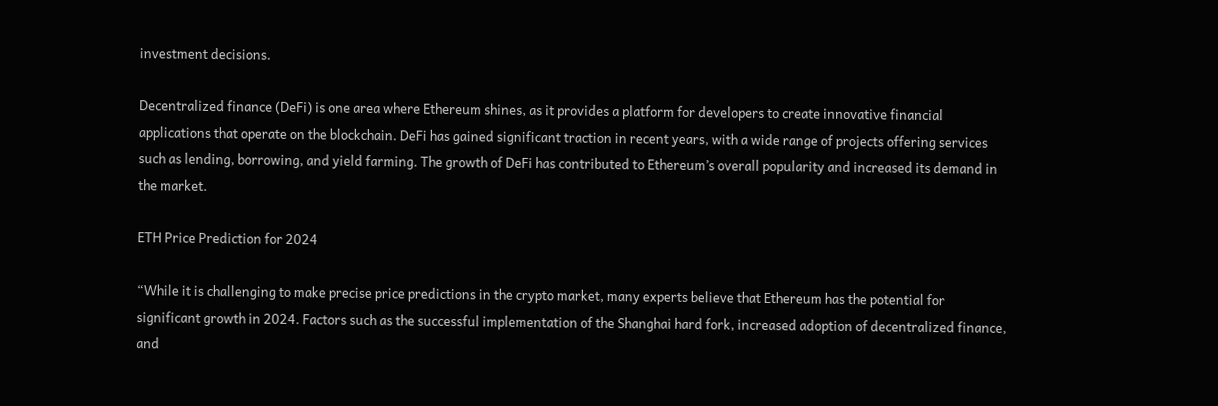investment decisions.

Decentralized finance (DeFi) is one area where Ethereum shines, as it provides a platform for developers to create innovative financial applications that operate on the blockchain. DeFi has gained significant traction in recent years, with a wide range of projects offering services such as lending, borrowing, and yield farming. The growth of DeFi has contributed to Ethereum’s overall popularity and increased its demand in the market.

ETH Price Prediction for 2024

“While it is challenging to make precise price predictions in the crypto market, many experts believe that Ethereum has the potential for significant growth in 2024. Factors such as the successful implementation of the Shanghai hard fork, increased adoption of decentralized finance, and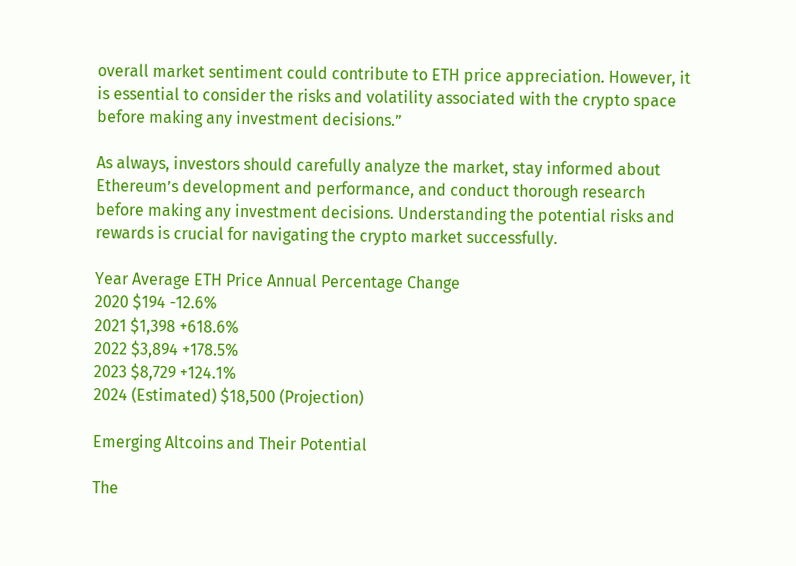overall market sentiment could contribute to ETH price appreciation. However, it is essential to consider the risks and volatility associated with the crypto space before making any investment decisions.”

As always, investors should carefully analyze the market, stay informed about Ethereum’s development and performance, and conduct thorough research before making any investment decisions. Understanding the potential risks and rewards is crucial for navigating the crypto market successfully.

Year Average ETH Price Annual Percentage Change
2020 $194 -12.6%
2021 $1,398 +618.6%
2022 $3,894 +178.5%
2023 $8,729 +124.1%
2024 (Estimated) $18,500 (Projection)

Emerging Altcoins and Their Potential

The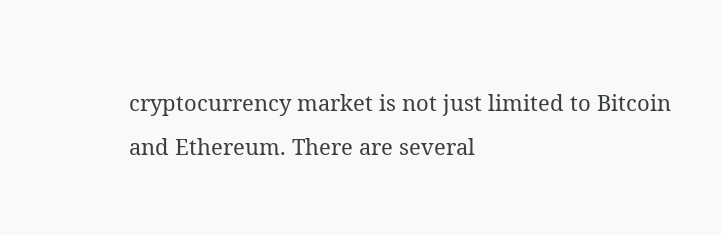cryptocurrency market is not just limited to Bitcoin and Ethereum. There are several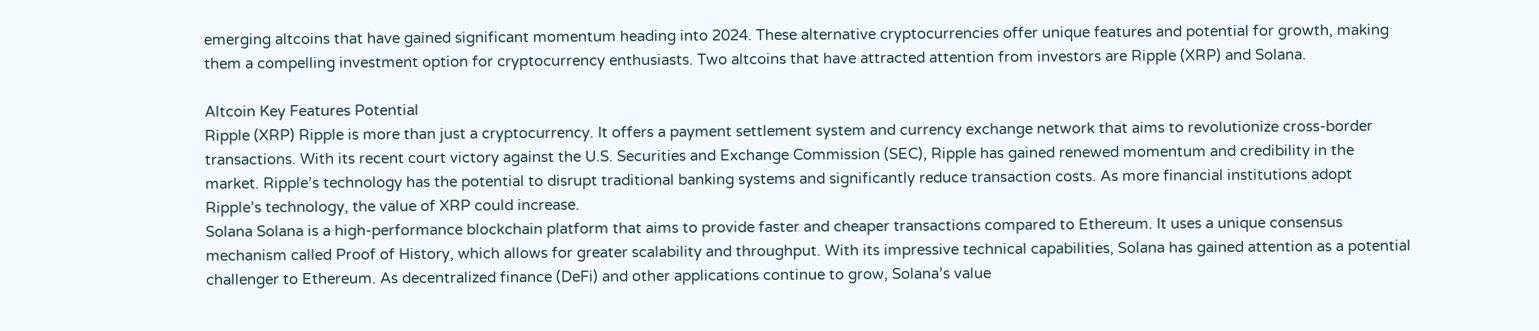emerging altcoins that have gained significant momentum heading into 2024. These alternative cryptocurrencies offer unique features and potential for growth, making them a compelling investment option for cryptocurrency enthusiasts. Two altcoins that have attracted attention from investors are Ripple (XRP) and Solana.

Altcoin Key Features Potential
Ripple (XRP) Ripple is more than just a cryptocurrency. It offers a payment settlement system and currency exchange network that aims to revolutionize cross-border transactions. With its recent court victory against the U.S. Securities and Exchange Commission (SEC), Ripple has gained renewed momentum and credibility in the market. Ripple’s technology has the potential to disrupt traditional banking systems and significantly reduce transaction costs. As more financial institutions adopt Ripple’s technology, the value of XRP could increase.
Solana Solana is a high-performance blockchain platform that aims to provide faster and cheaper transactions compared to Ethereum. It uses a unique consensus mechanism called Proof of History, which allows for greater scalability and throughput. With its impressive technical capabilities, Solana has gained attention as a potential challenger to Ethereum. As decentralized finance (DeFi) and other applications continue to grow, Solana’s value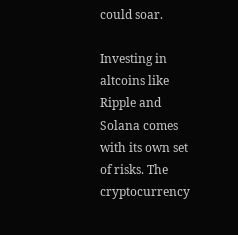could soar.

Investing in altcoins like Ripple and Solana comes with its own set of risks. The cryptocurrency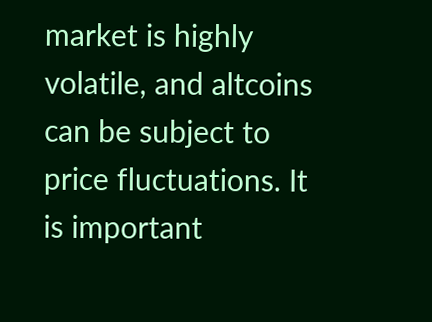market is highly volatile, and altcoins can be subject to price fluctuations. It is important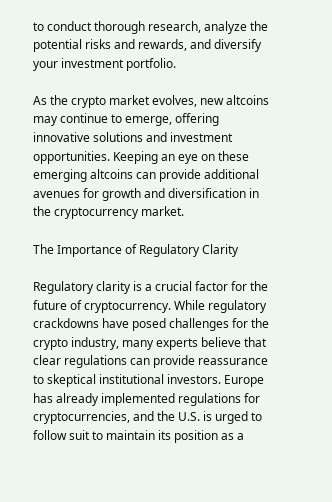to conduct thorough research, analyze the potential risks and rewards, and diversify your investment portfolio.

As the crypto market evolves, new altcoins may continue to emerge, offering innovative solutions and investment opportunities. Keeping an eye on these emerging altcoins can provide additional avenues for growth and diversification in the cryptocurrency market.

The Importance of Regulatory Clarity

Regulatory clarity is a crucial factor for the future of cryptocurrency. While regulatory crackdowns have posed challenges for the crypto industry, many experts believe that clear regulations can provide reassurance to skeptical institutional investors. Europe has already implemented regulations for cryptocurrencies, and the U.S. is urged to follow suit to maintain its position as a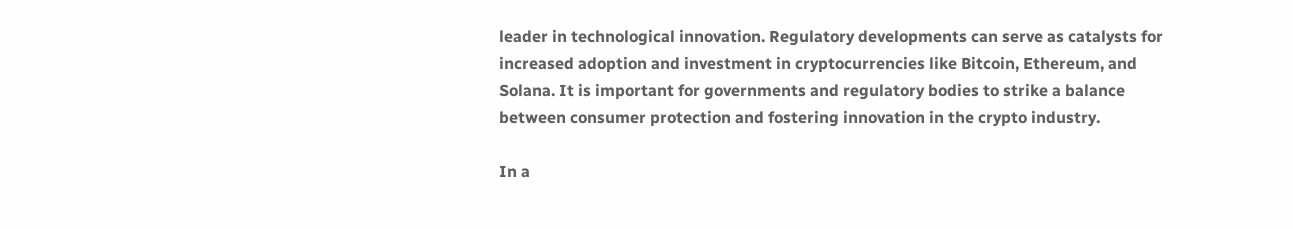leader in technological innovation. Regulatory developments can serve as catalysts for increased adoption and investment in cryptocurrencies like Bitcoin, Ethereum, and Solana. It is important for governments and regulatory bodies to strike a balance between consumer protection and fostering innovation in the crypto industry.

In a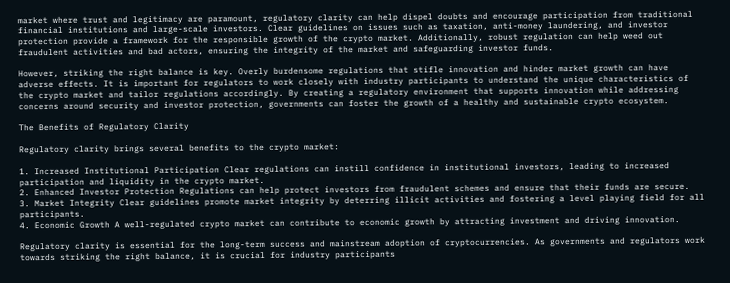market where trust and legitimacy are paramount, regulatory clarity can help dispel doubts and encourage participation from traditional financial institutions and large-scale investors. Clear guidelines on issues such as taxation, anti-money laundering, and investor protection provide a framework for the responsible growth of the crypto market. Additionally, robust regulation can help weed out fraudulent activities and bad actors, ensuring the integrity of the market and safeguarding investor funds.

However, striking the right balance is key. Overly burdensome regulations that stifle innovation and hinder market growth can have adverse effects. It is important for regulators to work closely with industry participants to understand the unique characteristics of the crypto market and tailor regulations accordingly. By creating a regulatory environment that supports innovation while addressing concerns around security and investor protection, governments can foster the growth of a healthy and sustainable crypto ecosystem.

The Benefits of Regulatory Clarity

Regulatory clarity brings several benefits to the crypto market:

1. Increased Institutional Participation Clear regulations can instill confidence in institutional investors, leading to increased participation and liquidity in the crypto market.
2. Enhanced Investor Protection Regulations can help protect investors from fraudulent schemes and ensure that their funds are secure.
3. Market Integrity Clear guidelines promote market integrity by deterring illicit activities and fostering a level playing field for all participants.
4. Economic Growth A well-regulated crypto market can contribute to economic growth by attracting investment and driving innovation.

Regulatory clarity is essential for the long-term success and mainstream adoption of cryptocurrencies. As governments and regulators work towards striking the right balance, it is crucial for industry participants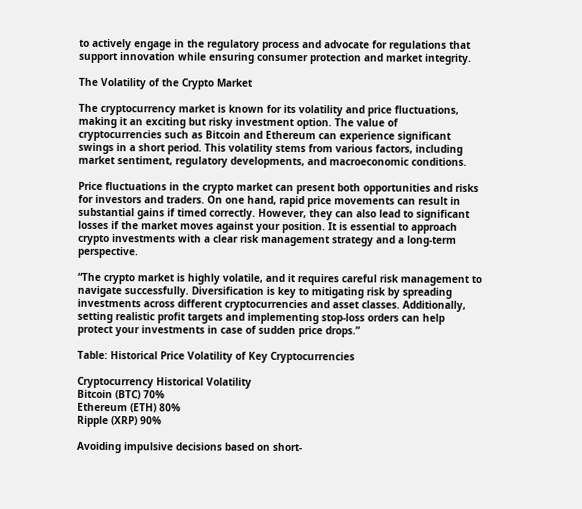to actively engage in the regulatory process and advocate for regulations that support innovation while ensuring consumer protection and market integrity.

The Volatility of the Crypto Market

The cryptocurrency market is known for its volatility and price fluctuations, making it an exciting but risky investment option. The value of cryptocurrencies such as Bitcoin and Ethereum can experience significant swings in a short period. This volatility stems from various factors, including market sentiment, regulatory developments, and macroeconomic conditions.

Price fluctuations in the crypto market can present both opportunities and risks for investors and traders. On one hand, rapid price movements can result in substantial gains if timed correctly. However, they can also lead to significant losses if the market moves against your position. It is essential to approach crypto investments with a clear risk management strategy and a long-term perspective.

“The crypto market is highly volatile, and it requires careful risk management to navigate successfully. Diversification is key to mitigating risk by spreading investments across different cryptocurrencies and asset classes. Additionally, setting realistic profit targets and implementing stop-loss orders can help protect your investments in case of sudden price drops.”

Table: Historical Price Volatility of Key Cryptocurrencies

Cryptocurrency Historical Volatility
Bitcoin (BTC) 70%
Ethereum (ETH) 80%
Ripple (XRP) 90%

Avoiding impulsive decisions based on short-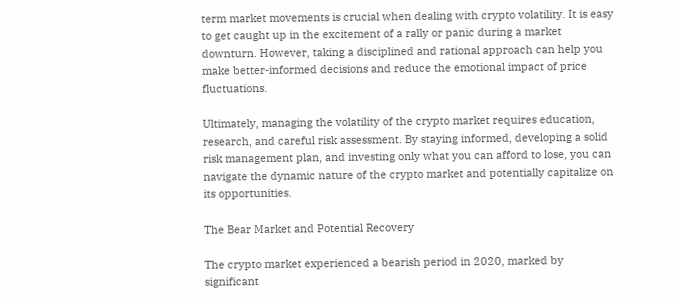term market movements is crucial when dealing with crypto volatility. It is easy to get caught up in the excitement of a rally or panic during a market downturn. However, taking a disciplined and rational approach can help you make better-informed decisions and reduce the emotional impact of price fluctuations.

Ultimately, managing the volatility of the crypto market requires education, research, and careful risk assessment. By staying informed, developing a solid risk management plan, and investing only what you can afford to lose, you can navigate the dynamic nature of the crypto market and potentially capitalize on its opportunities.

The Bear Market and Potential Recovery

The crypto market experienced a bearish period in 2020, marked by significant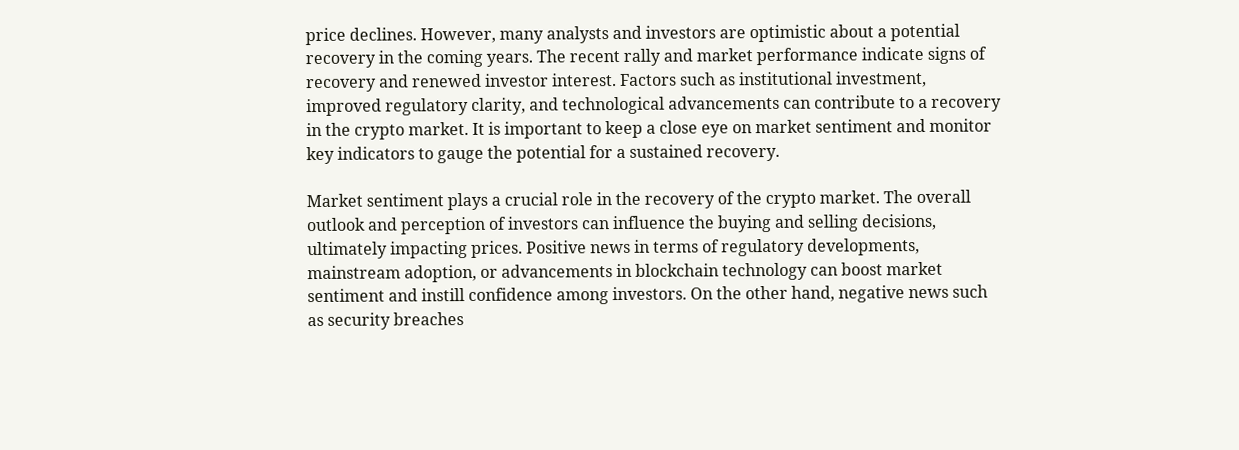price declines. However, many analysts and investors are optimistic about a potential recovery in the coming years. The recent rally and market performance indicate signs of recovery and renewed investor interest. Factors such as institutional investment, improved regulatory clarity, and technological advancements can contribute to a recovery in the crypto market. It is important to keep a close eye on market sentiment and monitor key indicators to gauge the potential for a sustained recovery.

Market sentiment plays a crucial role in the recovery of the crypto market. The overall outlook and perception of investors can influence the buying and selling decisions, ultimately impacting prices. Positive news in terms of regulatory developments, mainstream adoption, or advancements in blockchain technology can boost market sentiment and instill confidence among investors. On the other hand, negative news such as security breaches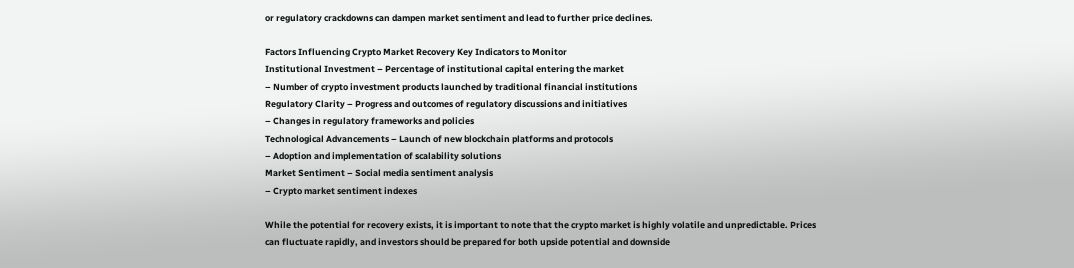or regulatory crackdowns can dampen market sentiment and lead to further price declines.

Factors Influencing Crypto Market Recovery Key Indicators to Monitor
Institutional Investment – Percentage of institutional capital entering the market
– Number of crypto investment products launched by traditional financial institutions
Regulatory Clarity – Progress and outcomes of regulatory discussions and initiatives
– Changes in regulatory frameworks and policies
Technological Advancements – Launch of new blockchain platforms and protocols
– Adoption and implementation of scalability solutions
Market Sentiment – Social media sentiment analysis
– Crypto market sentiment indexes

While the potential for recovery exists, it is important to note that the crypto market is highly volatile and unpredictable. Prices can fluctuate rapidly, and investors should be prepared for both upside potential and downside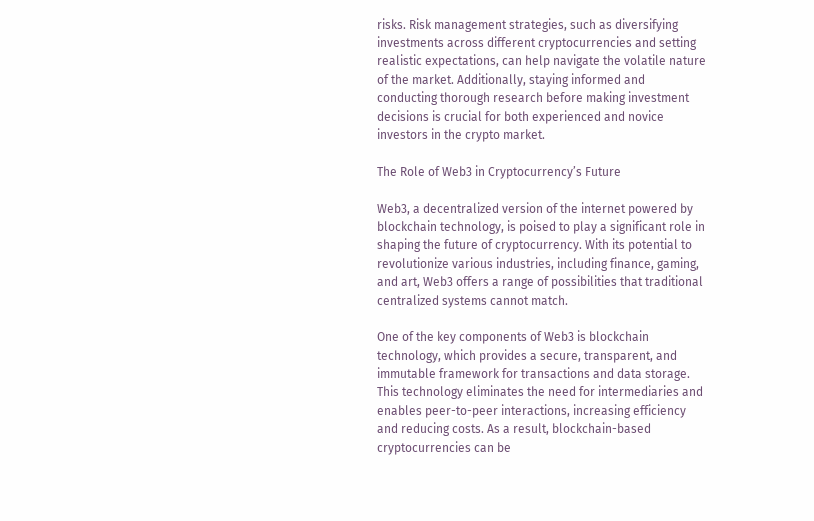risks. Risk management strategies, such as diversifying investments across different cryptocurrencies and setting realistic expectations, can help navigate the volatile nature of the market. Additionally, staying informed and conducting thorough research before making investment decisions is crucial for both experienced and novice investors in the crypto market.

The Role of Web3 in Cryptocurrency’s Future

Web3, a decentralized version of the internet powered by blockchain technology, is poised to play a significant role in shaping the future of cryptocurrency. With its potential to revolutionize various industries, including finance, gaming, and art, Web3 offers a range of possibilities that traditional centralized systems cannot match.

One of the key components of Web3 is blockchain technology, which provides a secure, transparent, and immutable framework for transactions and data storage. This technology eliminates the need for intermediaries and enables peer-to-peer interactions, increasing efficiency and reducing costs. As a result, blockchain-based cryptocurrencies can be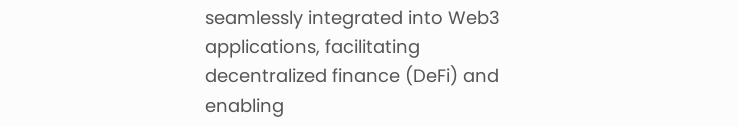seamlessly integrated into Web3 applications, facilitating decentralized finance (DeFi) and enabling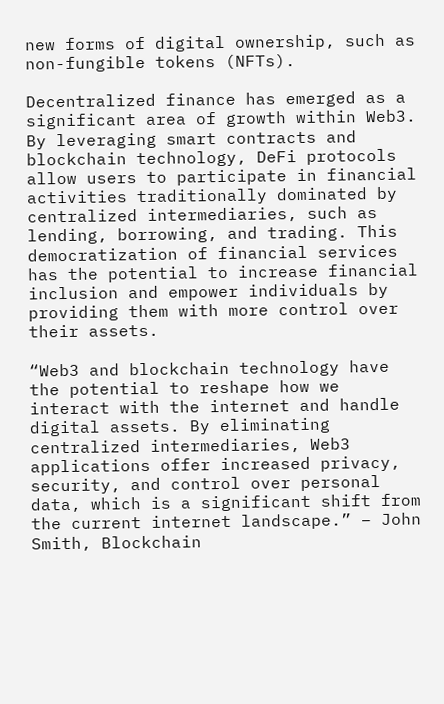new forms of digital ownership, such as non-fungible tokens (NFTs).

Decentralized finance has emerged as a significant area of growth within Web3. By leveraging smart contracts and blockchain technology, DeFi protocols allow users to participate in financial activities traditionally dominated by centralized intermediaries, such as lending, borrowing, and trading. This democratization of financial services has the potential to increase financial inclusion and empower individuals by providing them with more control over their assets.

“Web3 and blockchain technology have the potential to reshape how we interact with the internet and handle digital assets. By eliminating centralized intermediaries, Web3 applications offer increased privacy, security, and control over personal data, which is a significant shift from the current internet landscape.” – John Smith, Blockchain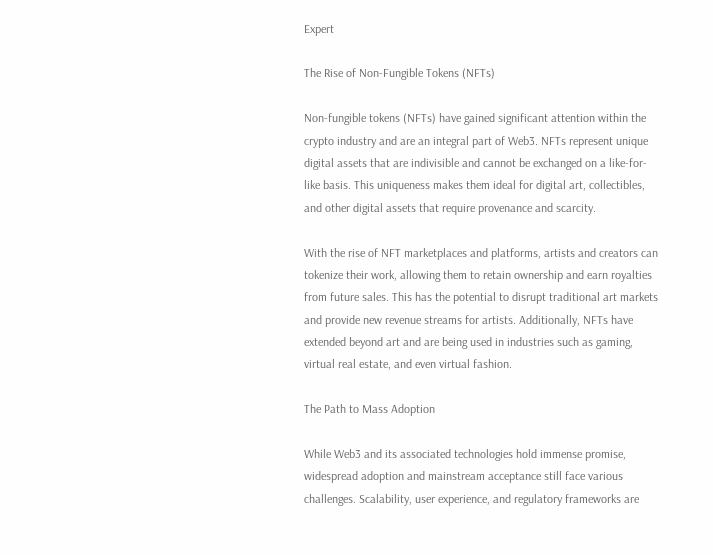Expert

The Rise of Non-Fungible Tokens (NFTs)

Non-fungible tokens (NFTs) have gained significant attention within the crypto industry and are an integral part of Web3. NFTs represent unique digital assets that are indivisible and cannot be exchanged on a like-for-like basis. This uniqueness makes them ideal for digital art, collectibles, and other digital assets that require provenance and scarcity.

With the rise of NFT marketplaces and platforms, artists and creators can tokenize their work, allowing them to retain ownership and earn royalties from future sales. This has the potential to disrupt traditional art markets and provide new revenue streams for artists. Additionally, NFTs have extended beyond art and are being used in industries such as gaming, virtual real estate, and even virtual fashion.

The Path to Mass Adoption

While Web3 and its associated technologies hold immense promise, widespread adoption and mainstream acceptance still face various challenges. Scalability, user experience, and regulatory frameworks are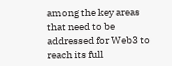among the key areas that need to be addressed for Web3 to reach its full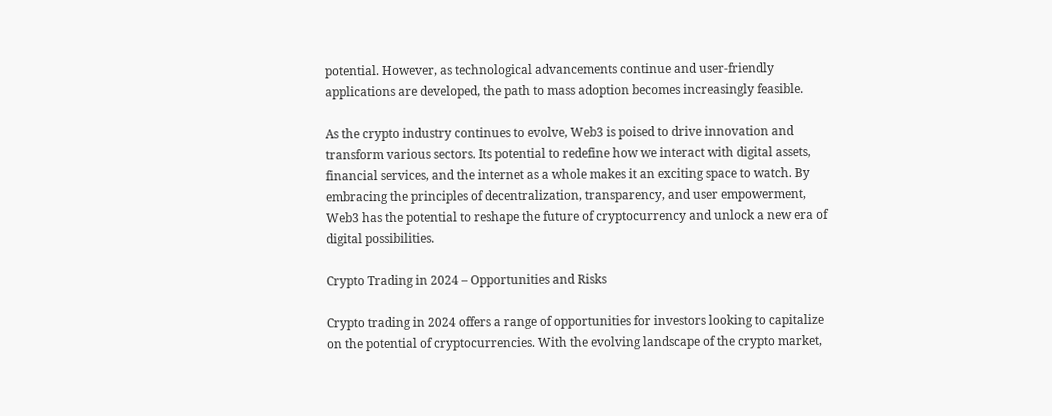potential. However, as technological advancements continue and user-friendly applications are developed, the path to mass adoption becomes increasingly feasible.

As the crypto industry continues to evolve, Web3 is poised to drive innovation and transform various sectors. Its potential to redefine how we interact with digital assets, financial services, and the internet as a whole makes it an exciting space to watch. By embracing the principles of decentralization, transparency, and user empowerment, Web3 has the potential to reshape the future of cryptocurrency and unlock a new era of digital possibilities.

Crypto Trading in 2024 – Opportunities and Risks

Crypto trading in 2024 offers a range of opportunities for investors looking to capitalize on the potential of cryptocurrencies. With the evolving landscape of the crypto market,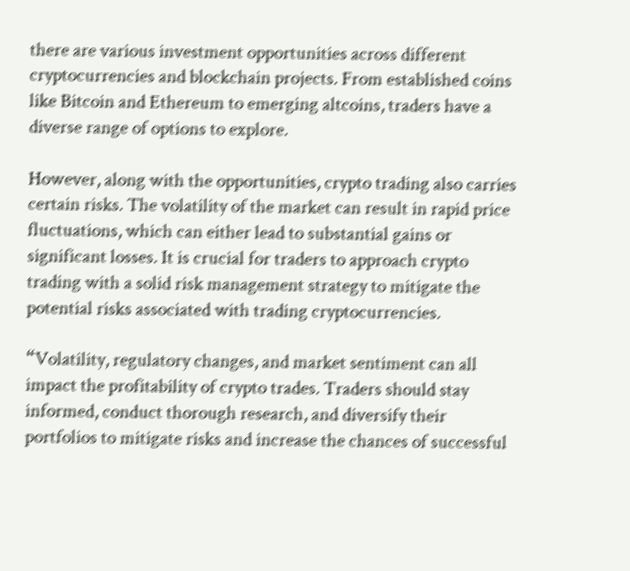there are various investment opportunities across different cryptocurrencies and blockchain projects. From established coins like Bitcoin and Ethereum to emerging altcoins, traders have a diverse range of options to explore.

However, along with the opportunities, crypto trading also carries certain risks. The volatility of the market can result in rapid price fluctuations, which can either lead to substantial gains or significant losses. It is crucial for traders to approach crypto trading with a solid risk management strategy to mitigate the potential risks associated with trading cryptocurrencies.

“Volatility, regulatory changes, and market sentiment can all impact the profitability of crypto trades. Traders should stay informed, conduct thorough research, and diversify their portfolios to mitigate risks and increase the chances of successful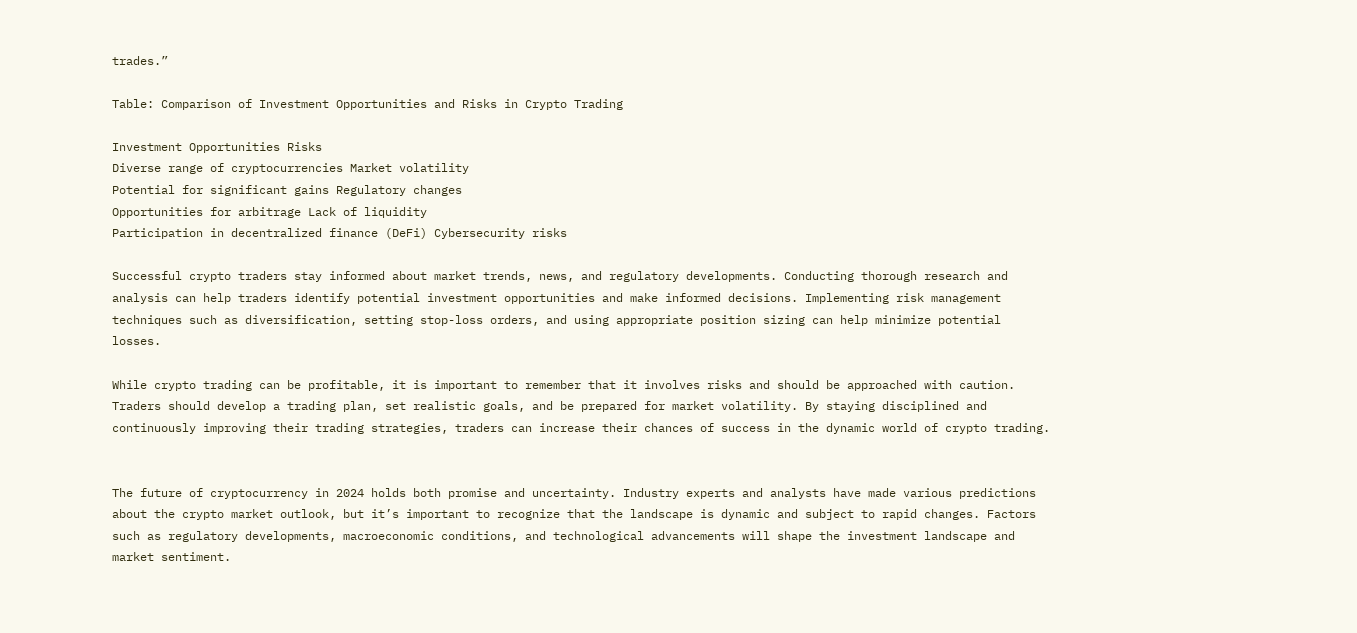trades.”

Table: Comparison of Investment Opportunities and Risks in Crypto Trading

Investment Opportunities Risks
Diverse range of cryptocurrencies Market volatility
Potential for significant gains Regulatory changes
Opportunities for arbitrage Lack of liquidity
Participation in decentralized finance (DeFi) Cybersecurity risks

Successful crypto traders stay informed about market trends, news, and regulatory developments. Conducting thorough research and analysis can help traders identify potential investment opportunities and make informed decisions. Implementing risk management techniques such as diversification, setting stop-loss orders, and using appropriate position sizing can help minimize potential losses.

While crypto trading can be profitable, it is important to remember that it involves risks and should be approached with caution. Traders should develop a trading plan, set realistic goals, and be prepared for market volatility. By staying disciplined and continuously improving their trading strategies, traders can increase their chances of success in the dynamic world of crypto trading.


The future of cryptocurrency in 2024 holds both promise and uncertainty. Industry experts and analysts have made various predictions about the crypto market outlook, but it’s important to recognize that the landscape is dynamic and subject to rapid changes. Factors such as regulatory developments, macroeconomic conditions, and technological advancements will shape the investment landscape and market sentiment.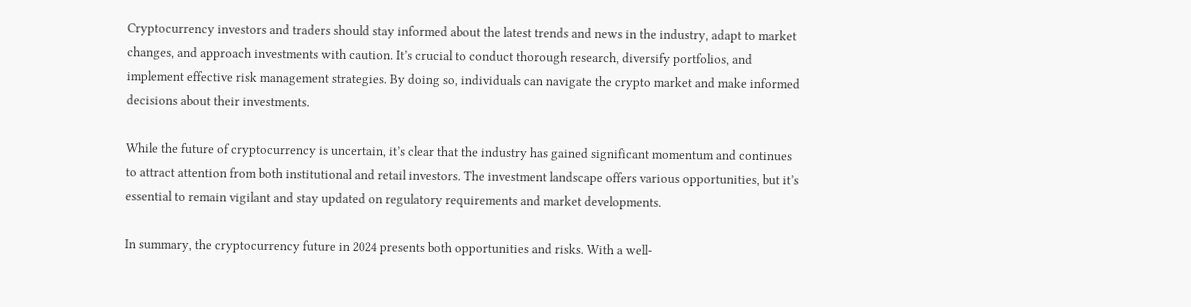Cryptocurrency investors and traders should stay informed about the latest trends and news in the industry, adapt to market changes, and approach investments with caution. It’s crucial to conduct thorough research, diversify portfolios, and implement effective risk management strategies. By doing so, individuals can navigate the crypto market and make informed decisions about their investments.

While the future of cryptocurrency is uncertain, it’s clear that the industry has gained significant momentum and continues to attract attention from both institutional and retail investors. The investment landscape offers various opportunities, but it’s essential to remain vigilant and stay updated on regulatory requirements and market developments.

In summary, the cryptocurrency future in 2024 presents both opportunities and risks. With a well-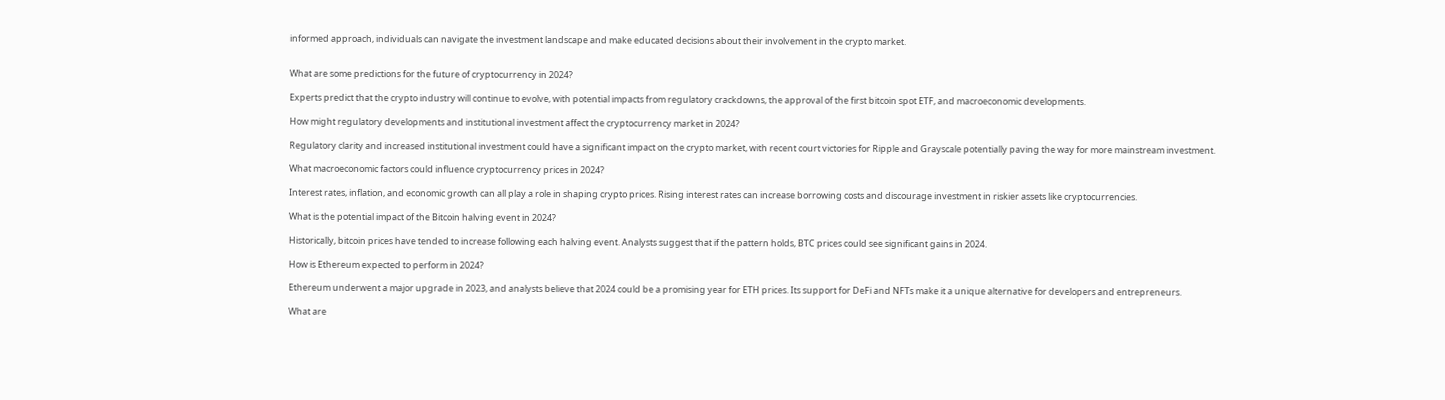informed approach, individuals can navigate the investment landscape and make educated decisions about their involvement in the crypto market.


What are some predictions for the future of cryptocurrency in 2024?

Experts predict that the crypto industry will continue to evolve, with potential impacts from regulatory crackdowns, the approval of the first bitcoin spot ETF, and macroeconomic developments.

How might regulatory developments and institutional investment affect the cryptocurrency market in 2024?

Regulatory clarity and increased institutional investment could have a significant impact on the crypto market, with recent court victories for Ripple and Grayscale potentially paving the way for more mainstream investment.

What macroeconomic factors could influence cryptocurrency prices in 2024?

Interest rates, inflation, and economic growth can all play a role in shaping crypto prices. Rising interest rates can increase borrowing costs and discourage investment in riskier assets like cryptocurrencies.

What is the potential impact of the Bitcoin halving event in 2024?

Historically, bitcoin prices have tended to increase following each halving event. Analysts suggest that if the pattern holds, BTC prices could see significant gains in 2024.

How is Ethereum expected to perform in 2024?

Ethereum underwent a major upgrade in 2023, and analysts believe that 2024 could be a promising year for ETH prices. Its support for DeFi and NFTs make it a unique alternative for developers and entrepreneurs.

What are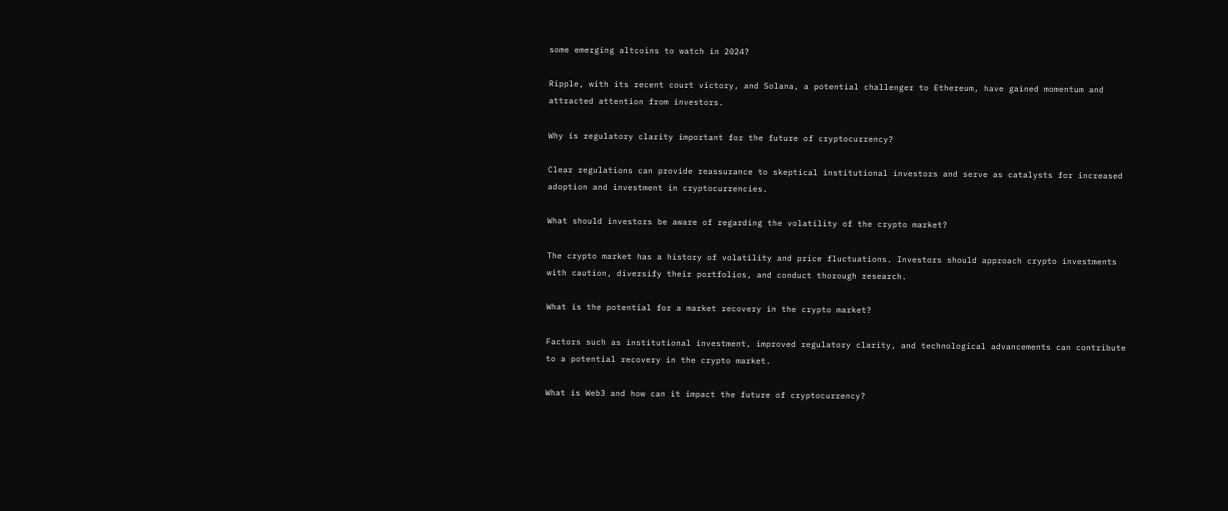some emerging altcoins to watch in 2024?

Ripple, with its recent court victory, and Solana, a potential challenger to Ethereum, have gained momentum and attracted attention from investors.

Why is regulatory clarity important for the future of cryptocurrency?

Clear regulations can provide reassurance to skeptical institutional investors and serve as catalysts for increased adoption and investment in cryptocurrencies.

What should investors be aware of regarding the volatility of the crypto market?

The crypto market has a history of volatility and price fluctuations. Investors should approach crypto investments with caution, diversify their portfolios, and conduct thorough research.

What is the potential for a market recovery in the crypto market?

Factors such as institutional investment, improved regulatory clarity, and technological advancements can contribute to a potential recovery in the crypto market.

What is Web3 and how can it impact the future of cryptocurrency?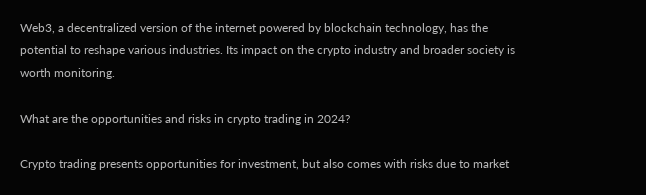Web3, a decentralized version of the internet powered by blockchain technology, has the potential to reshape various industries. Its impact on the crypto industry and broader society is worth monitoring.

What are the opportunities and risks in crypto trading in 2024?

Crypto trading presents opportunities for investment, but also comes with risks due to market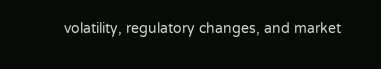volatility, regulatory changes, and market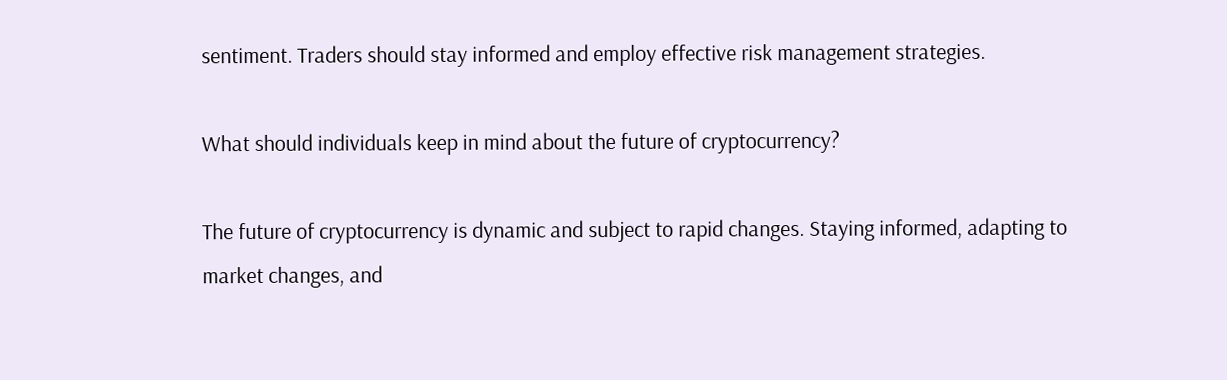sentiment. Traders should stay informed and employ effective risk management strategies.

What should individuals keep in mind about the future of cryptocurrency?

The future of cryptocurrency is dynamic and subject to rapid changes. Staying informed, adapting to market changes, and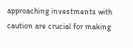approaching investments with caution are crucial for making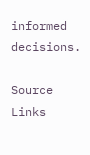informed decisions.

Source Links